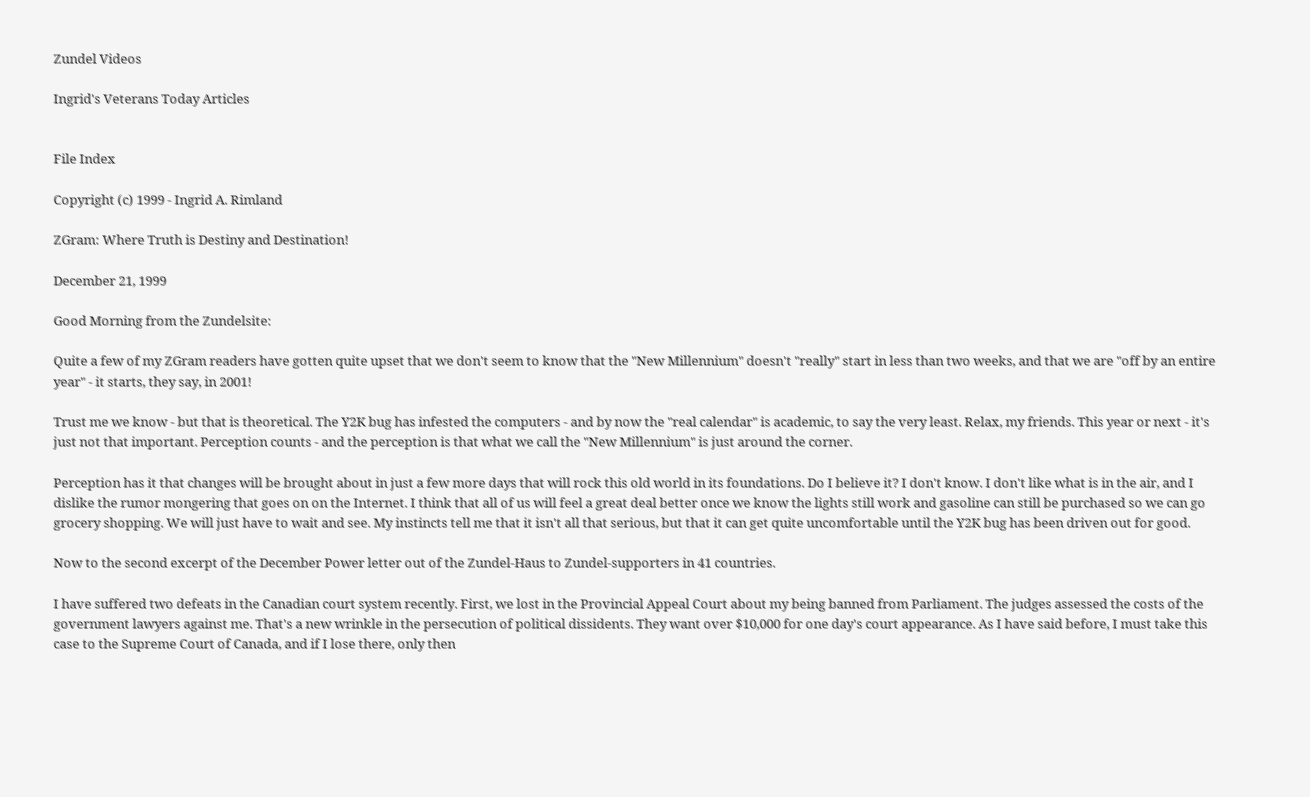Zundel Videos

Ingrid's Veterans Today Articles


File Index

Copyright (c) 1999 - Ingrid A. Rimland

ZGram: Where Truth is Destiny and Destination!

December 21, 1999

Good Morning from the Zundelsite:

Quite a few of my ZGram readers have gotten quite upset that we don't seem to know that the "New Millennium" doesn't "really" start in less than two weeks, and that we are "off by an entire year" - it starts, they say, in 2001!

Trust me we know - but that is theoretical. The Y2K bug has infested the computers - and by now the "real calendar" is academic, to say the very least. Relax, my friends. This year or next - it's just not that important. Perception counts - and the perception is that what we call the "New Millennium" is just around the corner.

Perception has it that changes will be brought about in just a few more days that will rock this old world in its foundations. Do I believe it? I don't know. I don't like what is in the air, and I dislike the rumor mongering that goes on on the Internet. I think that all of us will feel a great deal better once we know the lights still work and gasoline can still be purchased so we can go grocery shopping. We will just have to wait and see. My instincts tell me that it isn't all that serious, but that it can get quite uncomfortable until the Y2K bug has been driven out for good.

Now to the second excerpt of the December Power letter out of the Zundel-Haus to Zundel-supporters in 41 countries.

I have suffered two defeats in the Canadian court system recently. First, we lost in the Provincial Appeal Court about my being banned from Parliament. The judges assessed the costs of the government lawyers against me. That's a new wrinkle in the persecution of political dissidents. They want over $10,000 for one day's court appearance. As I have said before, I must take this case to the Supreme Court of Canada, and if I lose there, only then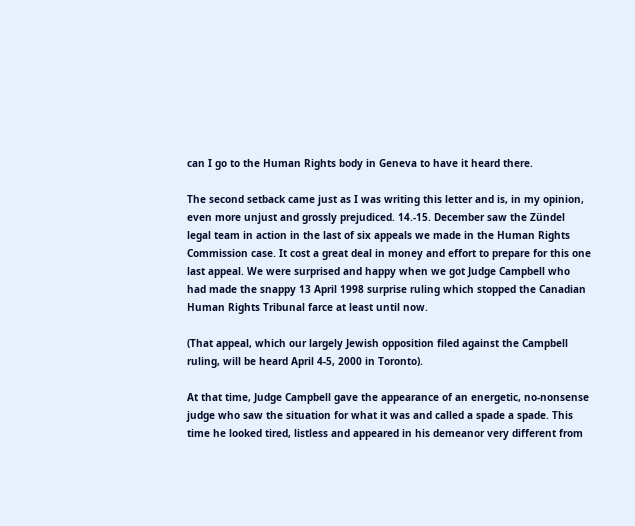can I go to the Human Rights body in Geneva to have it heard there.

The second setback came just as I was writing this letter and is, in my opinion, even more unjust and grossly prejudiced. 14.-15. December saw the Zündel legal team in action in the last of six appeals we made in the Human Rights Commission case. It cost a great deal in money and effort to prepare for this one last appeal. We were surprised and happy when we got Judge Campbell who had made the snappy 13 April 1998 surprise ruling which stopped the Canadian Human Rights Tribunal farce at least until now.

(That appeal, which our largely Jewish opposition filed against the Campbell ruling, will be heard April 4-5, 2000 in Toronto).

At that time, Judge Campbell gave the appearance of an energetic, no-nonsense judge who saw the situation for what it was and called a spade a spade. This time he looked tired, listless and appeared in his demeanor very different from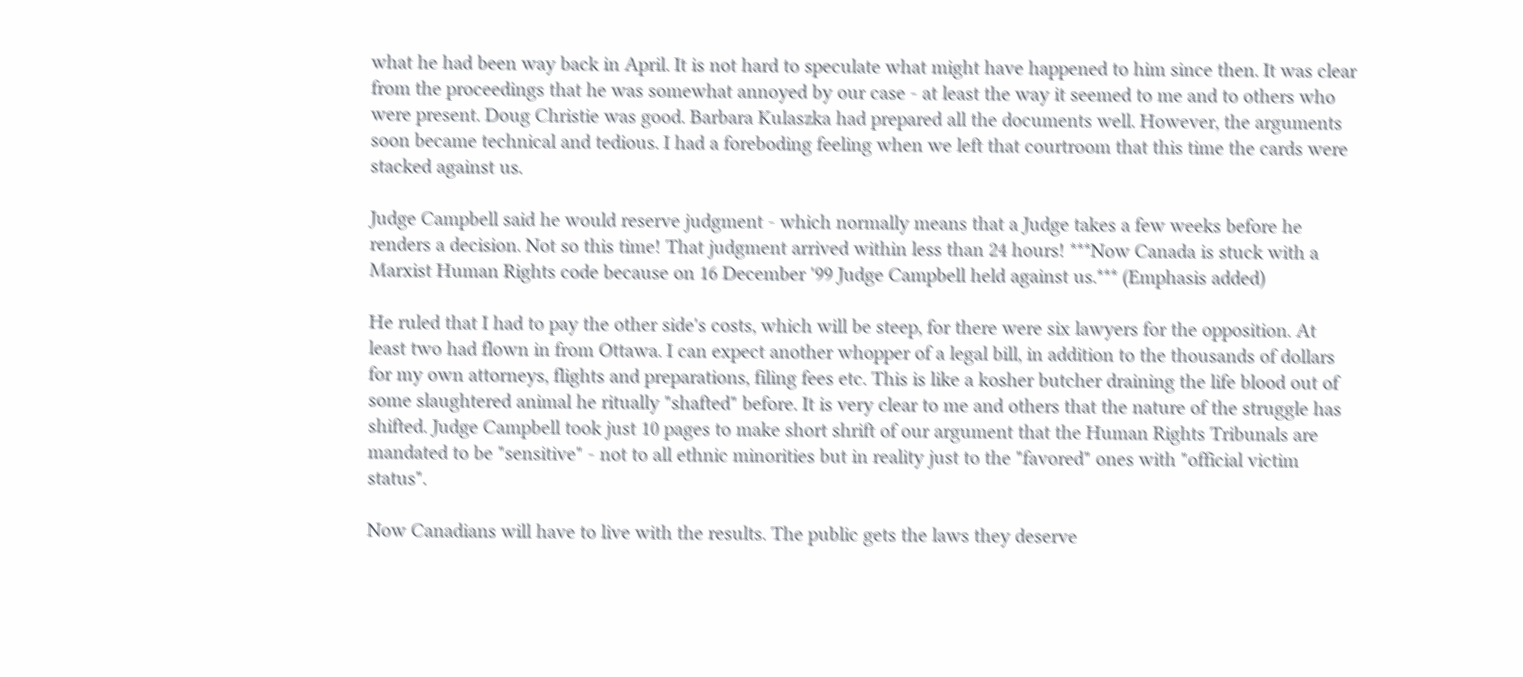what he had been way back in April. It is not hard to speculate what might have happened to him since then. It was clear from the proceedings that he was somewhat annoyed by our case - at least the way it seemed to me and to others who were present. Doug Christie was good. Barbara Kulaszka had prepared all the documents well. However, the arguments soon became technical and tedious. I had a foreboding feeling when we left that courtroom that this time the cards were stacked against us.

Judge Campbell said he would reserve judgment - which normally means that a Judge takes a few weeks before he renders a decision. Not so this time! That judgment arrived within less than 24 hours! ***Now Canada is stuck with a Marxist Human Rights code because on 16 December '99 Judge Campbell held against us.*** (Emphasis added)

He ruled that I had to pay the other side's costs, which will be steep, for there were six lawyers for the opposition. At least two had flown in from Ottawa. I can expect another whopper of a legal bill, in addition to the thousands of dollars for my own attorneys, flights and preparations, filing fees etc. This is like a kosher butcher draining the life blood out of some slaughtered animal he ritually "shafted" before. It is very clear to me and others that the nature of the struggle has shifted. Judge Campbell took just 10 pages to make short shrift of our argument that the Human Rights Tribunals are mandated to be "sensitive" - not to all ethnic minorities but in reality just to the "favored" ones with "official victim status".

Now Canadians will have to live with the results. The public gets the laws they deserve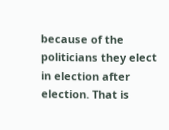because of the politicians they elect in election after election. That is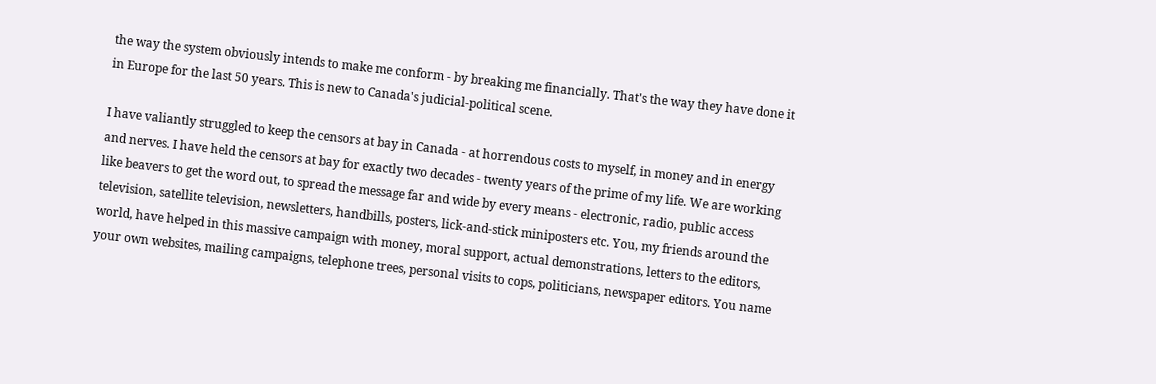the way the system obviously intends to make me conform - by breaking me financially. That's the way they have done it in Europe for the last 50 years. This is new to Canada's judicial-political scene.

I have valiantly struggled to keep the censors at bay in Canada - at horrendous costs to myself, in money and in energy and nerves. I have held the censors at bay for exactly two decades - twenty years of the prime of my life. We are working like beavers to get the word out, to spread the message far and wide by every means - electronic, radio, public access television, satellite television, newsletters, handbills, posters, lick-and-stick miniposters etc. You, my friends around the world, have helped in this massive campaign with money, moral support, actual demonstrations, letters to the editors, your own websites, mailing campaigns, telephone trees, personal visits to cops, politicians, newspaper editors. You name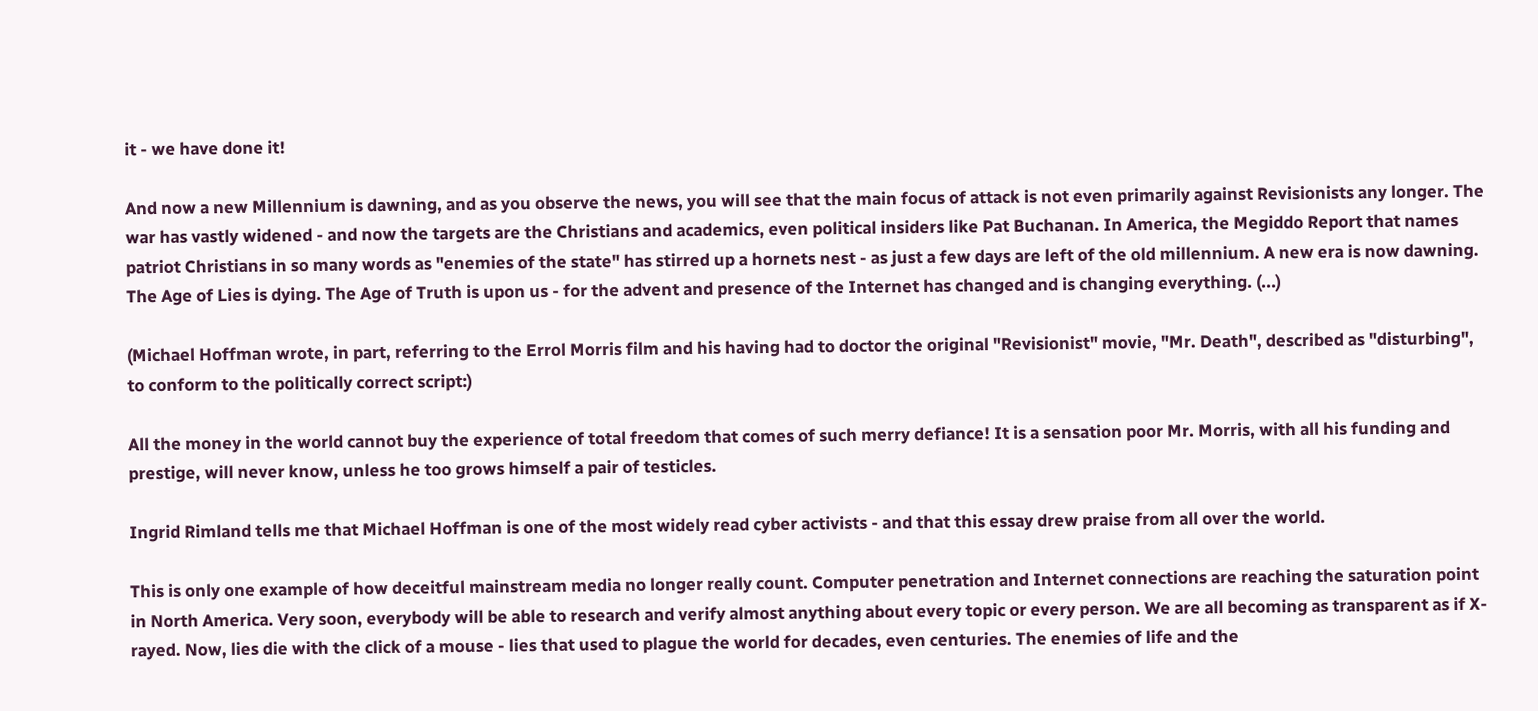it - we have done it!

And now a new Millennium is dawning, and as you observe the news, you will see that the main focus of attack is not even primarily against Revisionists any longer. The war has vastly widened - and now the targets are the Christians and academics, even political insiders like Pat Buchanan. In America, the Megiddo Report that names patriot Christians in so many words as "enemies of the state" has stirred up a hornets nest - as just a few days are left of the old millennium. A new era is now dawning. The Age of Lies is dying. The Age of Truth is upon us - for the advent and presence of the Internet has changed and is changing everything. (...)

(Michael Hoffman wrote, in part, referring to the Errol Morris film and his having had to doctor the original "Revisionist" movie, "Mr. Death", described as "disturbing", to conform to the politically correct script:)

All the money in the world cannot buy the experience of total freedom that comes of such merry defiance! It is a sensation poor Mr. Morris, with all his funding and prestige, will never know, unless he too grows himself a pair of testicles.

Ingrid Rimland tells me that Michael Hoffman is one of the most widely read cyber activists - and that this essay drew praise from all over the world.

This is only one example of how deceitful mainstream media no longer really count. Computer penetration and Internet connections are reaching the saturation point in North America. Very soon, everybody will be able to research and verify almost anything about every topic or every person. We are all becoming as transparent as if X-rayed. Now, lies die with the click of a mouse - lies that used to plague the world for decades, even centuries. The enemies of life and the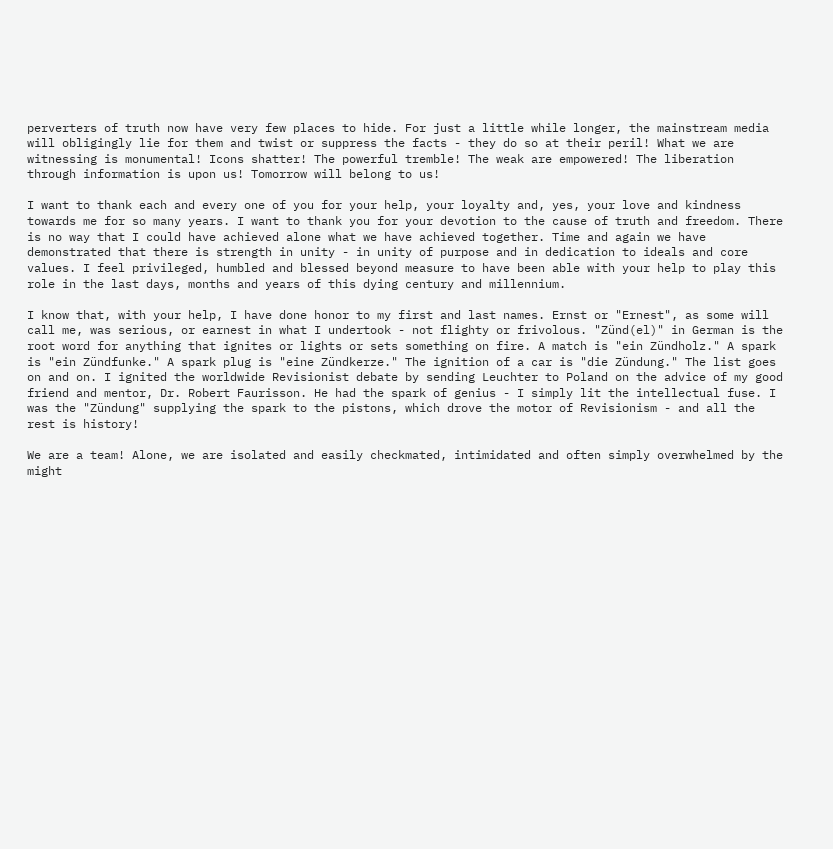perverters of truth now have very few places to hide. For just a little while longer, the mainstream media will obligingly lie for them and twist or suppress the facts - they do so at their peril! What we are witnessing is monumental! Icons shatter! The powerful tremble! The weak are empowered! The liberation through information is upon us! Tomorrow will belong to us!

I want to thank each and every one of you for your help, your loyalty and, yes, your love and kindness towards me for so many years. I want to thank you for your devotion to the cause of truth and freedom. There is no way that I could have achieved alone what we have achieved together. Time and again we have demonstrated that there is strength in unity - in unity of purpose and in dedication to ideals and core values. I feel privileged, humbled and blessed beyond measure to have been able with your help to play this role in the last days, months and years of this dying century and millennium.

I know that, with your help, I have done honor to my first and last names. Ernst or "Ernest", as some will call me, was serious, or earnest in what I undertook - not flighty or frivolous. "Zünd(el)" in German is the root word for anything that ignites or lights or sets something on fire. A match is "ein Zündholz." A spark is "ein Zündfunke." A spark plug is "eine Zündkerze." The ignition of a car is "die Zündung." The list goes on and on. I ignited the worldwide Revisionist debate by sending Leuchter to Poland on the advice of my good friend and mentor, Dr. Robert Faurisson. He had the spark of genius - I simply lit the intellectual fuse. I was the "Zündung" supplying the spark to the pistons, which drove the motor of Revisionism - and all the rest is history!

We are a team! Alone, we are isolated and easily checkmated, intimidated and often simply overwhelmed by the might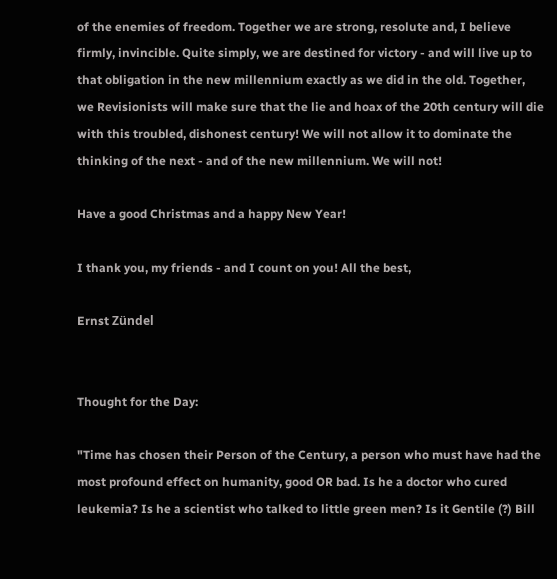of the enemies of freedom. Together we are strong, resolute and, I believe firmly, invincible. Quite simply, we are destined for victory - and will live up to that obligation in the new millennium exactly as we did in the old. Together, we Revisionists will make sure that the lie and hoax of the 20th century will die with this troubled, dishonest century! We will not allow it to dominate the thinking of the next - and of the new millennium. We will not!

Have a good Christmas and a happy New Year!

I thank you, my friends - and I count on you! All the best,

Ernst Zündel


Thought for the Day:

"Time has chosen their Person of the Century, a person who must have had the most profound effect on humanity, good OR bad. Is he a doctor who cured leukemia? Is he a scientist who talked to little green men? Is it Gentile (?) Bill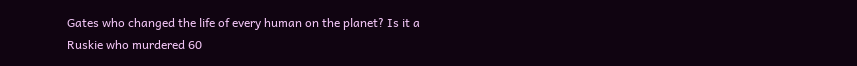Gates who changed the life of every human on the planet? Is it a Ruskie who murdered 60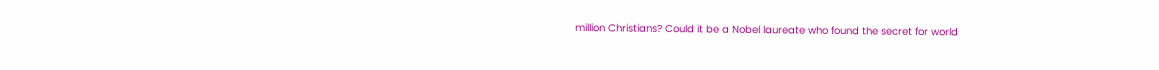million Christians? Could it be a Nobel laureate who found the secret for world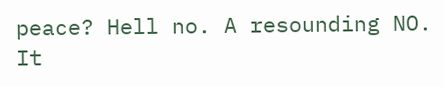peace? Hell no. A resounding NO. It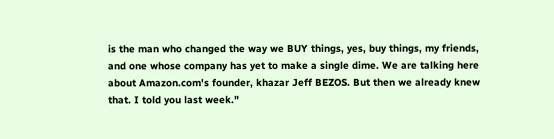is the man who changed the way we BUY things, yes, buy things, my friends, and one whose company has yet to make a single dime. We are talking here about Amazon.com's founder, khazar Jeff BEZOS. But then we already knew that. I told you last week."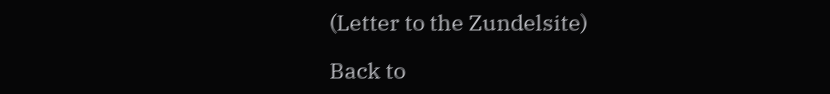(Letter to the Zundelsite)

Back to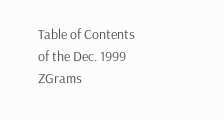Table of Contents of the Dec. 1999 ZGrams